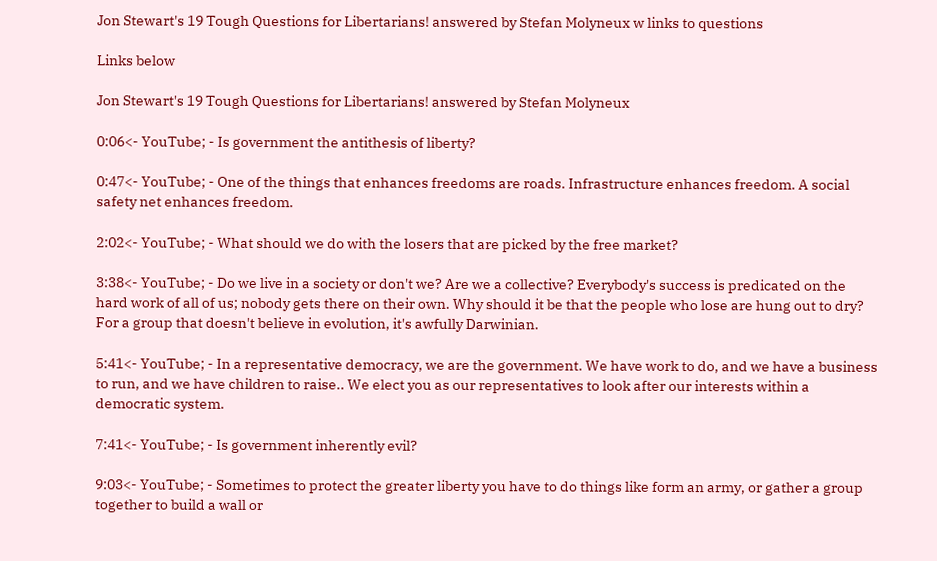Jon Stewart's 19 Tough Questions for Libertarians! answered by Stefan Molyneux w links to questions

Links below

Jon Stewart's 19 Tough Questions for Libertarians! answered by Stefan Molyneux

0:06<- YouTube; - Is government the antithesis of liberty?

0:47<- YouTube; - One of the things that enhances freedoms are roads. Infrastructure enhances freedom. A social safety net enhances freedom.

2:02<- YouTube; - What should we do with the losers that are picked by the free market?

3:38<- YouTube; - Do we live in a society or don't we? Are we a collective? Everybody's success is predicated on the hard work of all of us; nobody gets there on their own. Why should it be that the people who lose are hung out to dry? For a group that doesn't believe in evolution, it's awfully Darwinian.

5:41<- YouTube; - In a representative democracy, we are the government. We have work to do, and we have a business to run, and we have children to raise.. We elect you as our representatives to look after our interests within a democratic system.

7:41<- YouTube; - Is government inherently evil?

9:03<- YouTube; - Sometimes to protect the greater liberty you have to do things like form an army, or gather a group together to build a wall or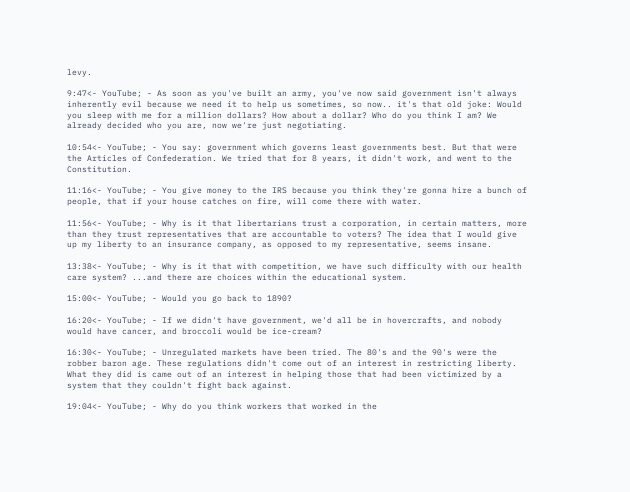levy.

9:47<- YouTube; - As soon as you've built an army, you've now said government isn't always inherently evil because we need it to help us sometimes, so now.. it's that old joke: Would you sleep with me for a million dollars? How about a dollar? Who do you think I am? We already decided who you are, now we're just negotiating.

10:54<- YouTube; - You say: government which governs least governments best. But that were the Articles of Confederation. We tried that for 8 years, it didn't work, and went to the Constitution.

11:16<- YouTube; - You give money to the IRS because you think they're gonna hire a bunch of people, that if your house catches on fire, will come there with water.

11:56<- YouTube; - Why is it that libertarians trust a corporation, in certain matters, more than they trust representatives that are accountable to voters? The idea that I would give up my liberty to an insurance company, as opposed to my representative, seems insane.

13:38<- YouTube; - Why is it that with competition, we have such difficulty with our health care system? ...and there are choices within the educational system.

15:00<- YouTube; - Would you go back to 1890?

16:20<- YouTube; - If we didn't have government, we'd all be in hovercrafts, and nobody would have cancer, and broccoli would be ice-cream?

16:30<- YouTube; - Unregulated markets have been tried. The 80's and the 90's were the robber baron age. These regulations didn't come out of an interest in restricting liberty. What they did is came out of an interest in helping those that had been victimized by a system that they couldn't fight back against.

19:04<- YouTube; - Why do you think workers that worked in the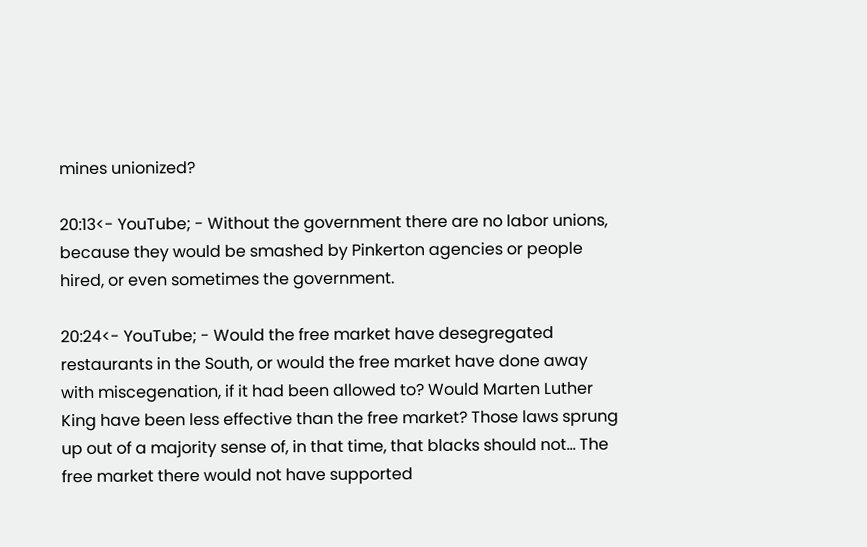mines unionized?

20:13<- YouTube; - Without the government there are no labor unions, because they would be smashed by Pinkerton agencies or people hired, or even sometimes the government.

20:24<- YouTube; - Would the free market have desegregated restaurants in the South, or would the free market have done away with miscegenation, if it had been allowed to? Would Marten Luther King have been less effective than the free market? Those laws sprung up out of a majority sense of, in that time, that blacks should not... The free market there would not have supported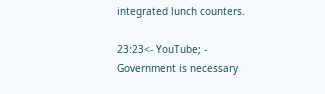integrated lunch counters.

23:23<- YouTube; - Government is necessary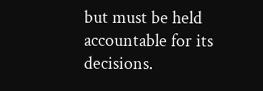but must be held accountable for its decisions.